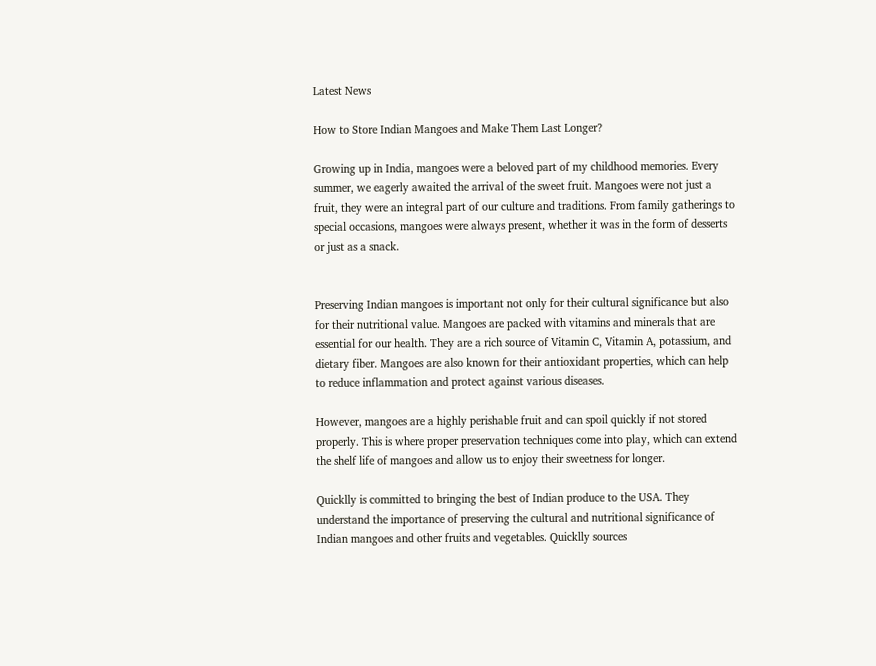Latest News

How to Store Indian Mangoes and Make Them Last Longer?

Growing up in India, mangoes were a beloved part of my childhood memories. Every summer, we eagerly awaited the arrival of the sweet fruit. Mangoes were not just a fruit, they were an integral part of our culture and traditions. From family gatherings to special occasions, mangoes were always present, whether it was in the form of desserts or just as a snack.


Preserving Indian mangoes is important not only for their cultural significance but also for their nutritional value. Mangoes are packed with vitamins and minerals that are essential for our health. They are a rich source of Vitamin C, Vitamin A, potassium, and dietary fiber. Mangoes are also known for their antioxidant properties, which can help to reduce inflammation and protect against various diseases.

However, mangoes are a highly perishable fruit and can spoil quickly if not stored properly. This is where proper preservation techniques come into play, which can extend the shelf life of mangoes and allow us to enjoy their sweetness for longer.

Quicklly is committed to bringing the best of Indian produce to the USA. They understand the importance of preserving the cultural and nutritional significance of Indian mangoes and other fruits and vegetables. Quicklly sources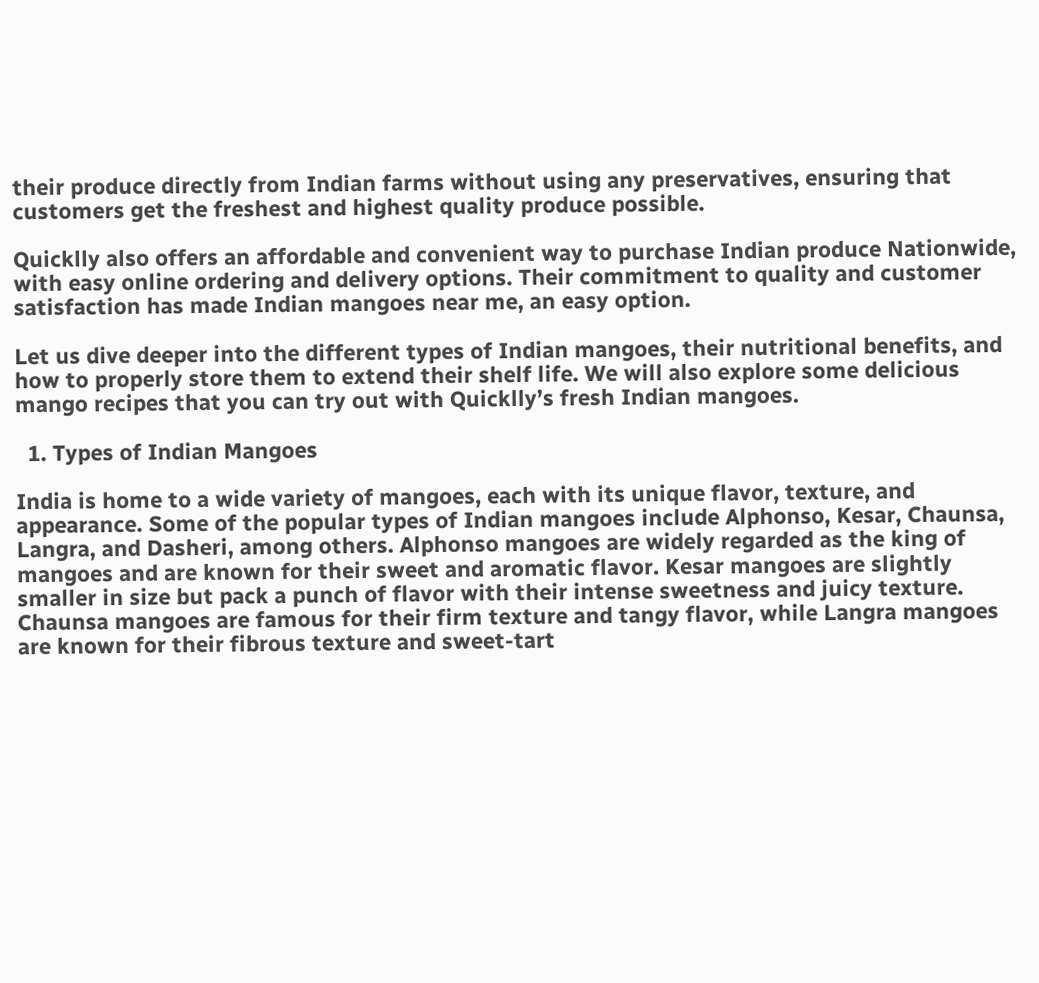their produce directly from Indian farms without using any preservatives, ensuring that customers get the freshest and highest quality produce possible.

Quicklly also offers an affordable and convenient way to purchase Indian produce Nationwide, with easy online ordering and delivery options. Their commitment to quality and customer satisfaction has made Indian mangoes near me, an easy option.

Let us dive deeper into the different types of Indian mangoes, their nutritional benefits, and how to properly store them to extend their shelf life. We will also explore some delicious mango recipes that you can try out with Quicklly’s fresh Indian mangoes.

  1. Types of Indian Mangoes

India is home to a wide variety of mangoes, each with its unique flavor, texture, and appearance. Some of the popular types of Indian mangoes include Alphonso, Kesar, Chaunsa, Langra, and Dasheri, among others. Alphonso mangoes are widely regarded as the king of mangoes and are known for their sweet and aromatic flavor. Kesar mangoes are slightly smaller in size but pack a punch of flavor with their intense sweetness and juicy texture. Chaunsa mangoes are famous for their firm texture and tangy flavor, while Langra mangoes are known for their fibrous texture and sweet-tart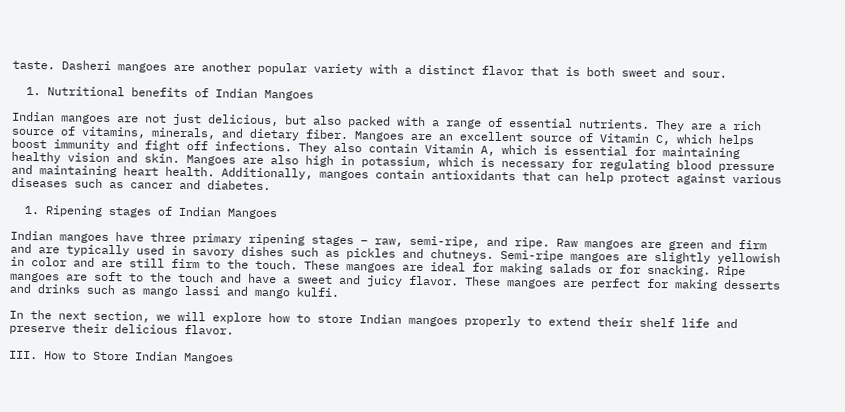taste. Dasheri mangoes are another popular variety with a distinct flavor that is both sweet and sour.

  1. Nutritional benefits of Indian Mangoes

Indian mangoes are not just delicious, but also packed with a range of essential nutrients. They are a rich source of vitamins, minerals, and dietary fiber. Mangoes are an excellent source of Vitamin C, which helps boost immunity and fight off infections. They also contain Vitamin A, which is essential for maintaining healthy vision and skin. Mangoes are also high in potassium, which is necessary for regulating blood pressure and maintaining heart health. Additionally, mangoes contain antioxidants that can help protect against various diseases such as cancer and diabetes.

  1. Ripening stages of Indian Mangoes

Indian mangoes have three primary ripening stages – raw, semi-ripe, and ripe. Raw mangoes are green and firm and are typically used in savory dishes such as pickles and chutneys. Semi-ripe mangoes are slightly yellowish in color and are still firm to the touch. These mangoes are ideal for making salads or for snacking. Ripe mangoes are soft to the touch and have a sweet and juicy flavor. These mangoes are perfect for making desserts and drinks such as mango lassi and mango kulfi.

In the next section, we will explore how to store Indian mangoes properly to extend their shelf life and preserve their delicious flavor.

III. How to Store Indian Mangoes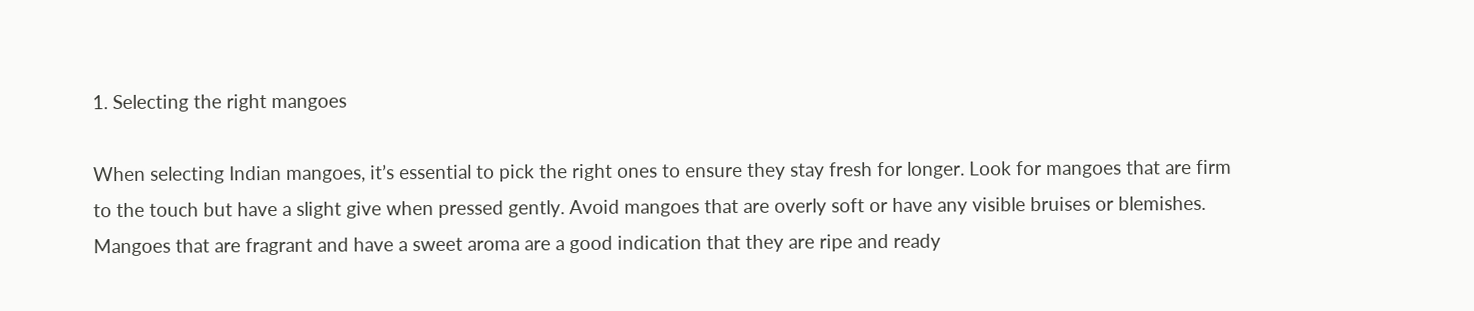1. Selecting the right mangoes

When selecting Indian mangoes, it’s essential to pick the right ones to ensure they stay fresh for longer. Look for mangoes that are firm to the touch but have a slight give when pressed gently. Avoid mangoes that are overly soft or have any visible bruises or blemishes. Mangoes that are fragrant and have a sweet aroma are a good indication that they are ripe and ready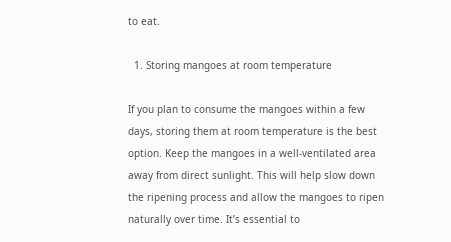to eat.

  1. Storing mangoes at room temperature

If you plan to consume the mangoes within a few days, storing them at room temperature is the best option. Keep the mangoes in a well-ventilated area away from direct sunlight. This will help slow down the ripening process and allow the mangoes to ripen naturally over time. It’s essential to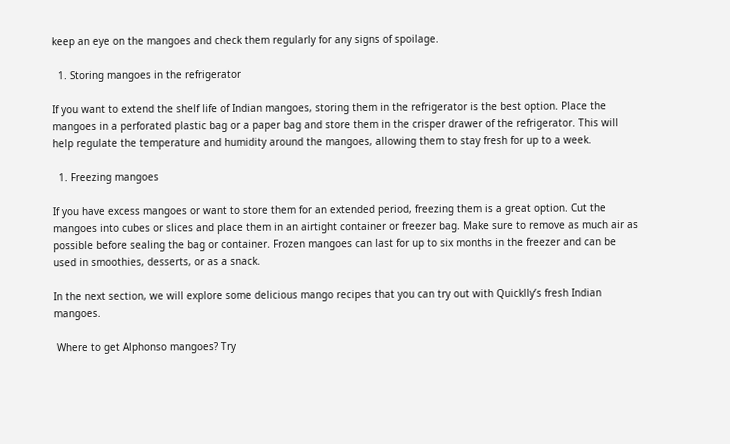keep an eye on the mangoes and check them regularly for any signs of spoilage.

  1. Storing mangoes in the refrigerator

If you want to extend the shelf life of Indian mangoes, storing them in the refrigerator is the best option. Place the mangoes in a perforated plastic bag or a paper bag and store them in the crisper drawer of the refrigerator. This will help regulate the temperature and humidity around the mangoes, allowing them to stay fresh for up to a week.

  1. Freezing mangoes

If you have excess mangoes or want to store them for an extended period, freezing them is a great option. Cut the mangoes into cubes or slices and place them in an airtight container or freezer bag. Make sure to remove as much air as possible before sealing the bag or container. Frozen mangoes can last for up to six months in the freezer and can be used in smoothies, desserts, or as a snack.

In the next section, we will explore some delicious mango recipes that you can try out with Quicklly’s fresh Indian mangoes.

 Where to get Alphonso mangoes? Try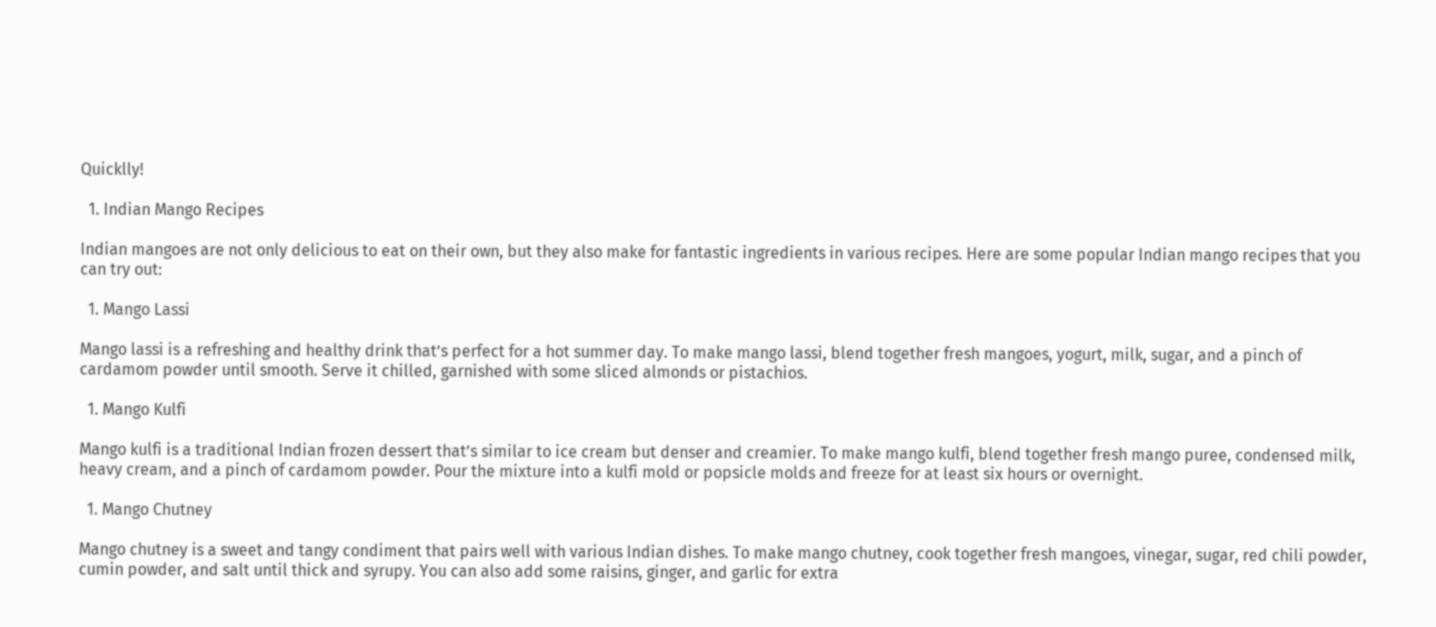Quicklly!

  1. Indian Mango Recipes

Indian mangoes are not only delicious to eat on their own, but they also make for fantastic ingredients in various recipes. Here are some popular Indian mango recipes that you can try out:

  1. Mango Lassi

Mango lassi is a refreshing and healthy drink that’s perfect for a hot summer day. To make mango lassi, blend together fresh mangoes, yogurt, milk, sugar, and a pinch of cardamom powder until smooth. Serve it chilled, garnished with some sliced almonds or pistachios.

  1. Mango Kulfi

Mango kulfi is a traditional Indian frozen dessert that’s similar to ice cream but denser and creamier. To make mango kulfi, blend together fresh mango puree, condensed milk, heavy cream, and a pinch of cardamom powder. Pour the mixture into a kulfi mold or popsicle molds and freeze for at least six hours or overnight.

  1. Mango Chutney

Mango chutney is a sweet and tangy condiment that pairs well with various Indian dishes. To make mango chutney, cook together fresh mangoes, vinegar, sugar, red chili powder, cumin powder, and salt until thick and syrupy. You can also add some raisins, ginger, and garlic for extra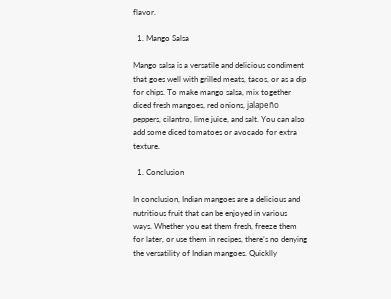flavor.

  1. Mango Salsa

Mango salsa is a versatile and delicious condiment that goes well with grilled meats, tacos, or as a dip for chips. To make mango salsa, mix together diced fresh mangoes, red onions, jalapeño peppers, cilantro, lime juice, and salt. You can also add some diced tomatoes or avocado for extra texture.

  1. Conclusion

In conclusion, Indian mangoes are a delicious and nutritious fruit that can be enjoyed in various ways. Whether you eat them fresh, freeze them for later, or use them in recipes, there’s no denying the versatility of Indian mangoes. Quicklly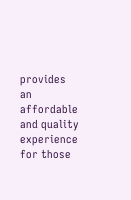provides an affordable and quality experience for those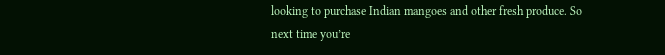looking to purchase Indian mangoes and other fresh produce. So next time you’re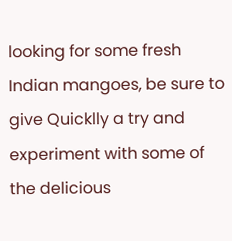looking for some fresh Indian mangoes, be sure to give Quicklly a try and experiment with some of the delicious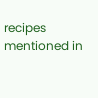recipes mentioned in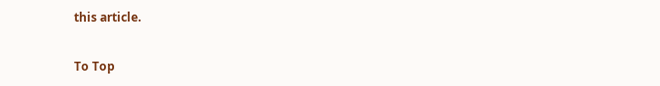this article.

To Top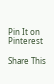Pin It on Pinterest

Share This